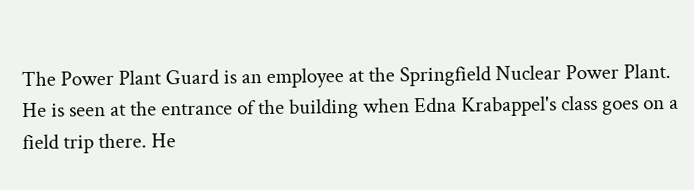The Power Plant Guard is an employee at the Springfield Nuclear Power Plant. He is seen at the entrance of the building when Edna Krabappel's class goes on a field trip there. He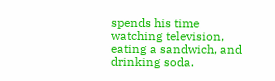spends his time watching television, eating a sandwich, and drinking soda.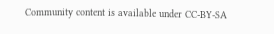Community content is available under CC-BY-SA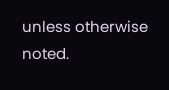unless otherwise noted.